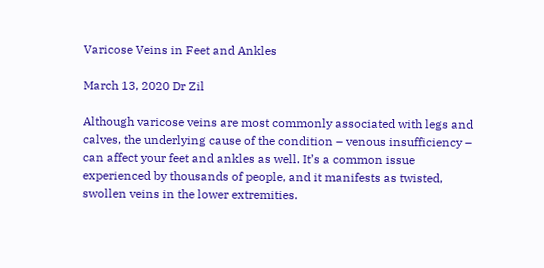Varicose Veins in Feet and Ankles

March 13, 2020 Dr Zil

Although varicose veins are most commonly associated with legs and calves, the underlying cause of the condition – venous insufficiency – can affect your feet and ankles as well. It’s a common issue experienced by thousands of people, and it manifests as twisted, swollen veins in the lower extremities.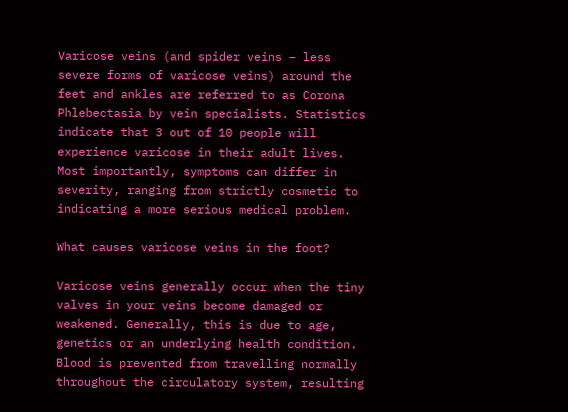Varicose veins (and spider veins – less severe forms of varicose veins) around the feet and ankles are referred to as Corona Phlebectasia by vein specialists. Statistics indicate that 3 out of 10 people will experience varicose in their adult lives. Most importantly, symptoms can differ in severity, ranging from strictly cosmetic to indicating a more serious medical problem.

What causes varicose veins in the foot?

Varicose veins generally occur when the tiny valves in your veins become damaged or weakened. Generally, this is due to age, genetics or an underlying health condition. Blood is prevented from travelling normally throughout the circulatory system, resulting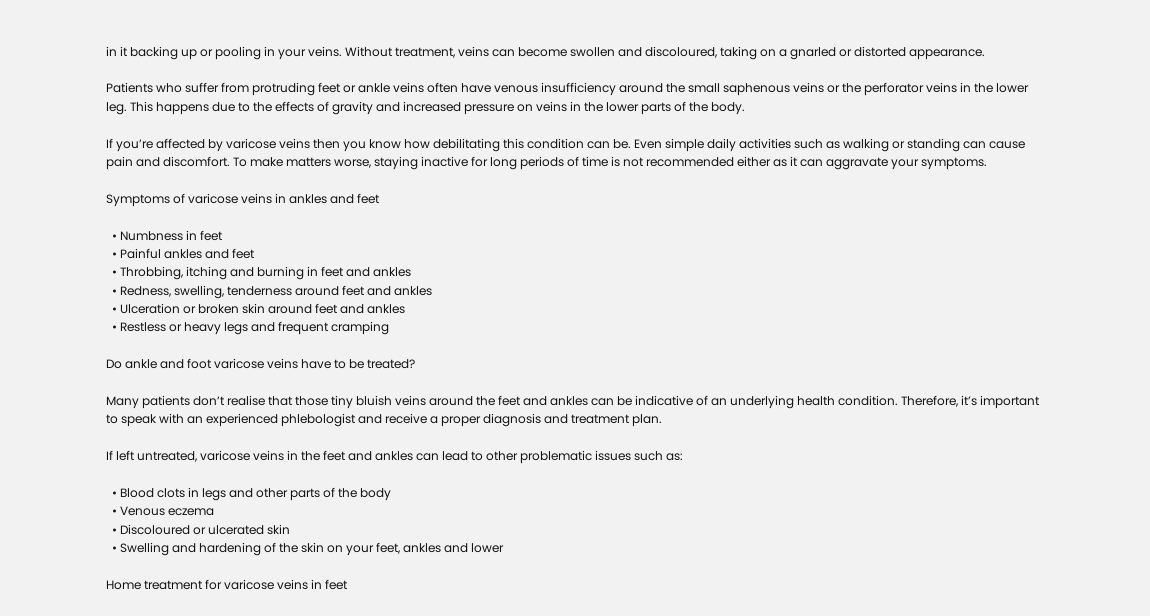in it backing up or pooling in your veins. Without treatment, veins can become swollen and discoloured, taking on a gnarled or distorted appearance.

Patients who suffer from protruding feet or ankle veins often have venous insufficiency around the small saphenous veins or the perforator veins in the lower leg. This happens due to the effects of gravity and increased pressure on veins in the lower parts of the body.

If you’re affected by varicose veins then you know how debilitating this condition can be. Even simple daily activities such as walking or standing can cause pain and discomfort. To make matters worse, staying inactive for long periods of time is not recommended either as it can aggravate your symptoms.

Symptoms of varicose veins in ankles and feet

  • Numbness in feet
  • Painful ankles and feet
  • Throbbing, itching and burning in feet and ankles
  • Redness, swelling, tenderness around feet and ankles
  • Ulceration or broken skin around feet and ankles
  • Restless or heavy legs and frequent cramping

Do ankle and foot varicose veins have to be treated?

Many patients don’t realise that those tiny bluish veins around the feet and ankles can be indicative of an underlying health condition. Therefore, it’s important to speak with an experienced phlebologist and receive a proper diagnosis and treatment plan.

If left untreated, varicose veins in the feet and ankles can lead to other problematic issues such as:

  • Blood clots in legs and other parts of the body
  • Venous eczema
  • Discoloured or ulcerated skin
  • Swelling and hardening of the skin on your feet, ankles and lower

Home treatment for varicose veins in feet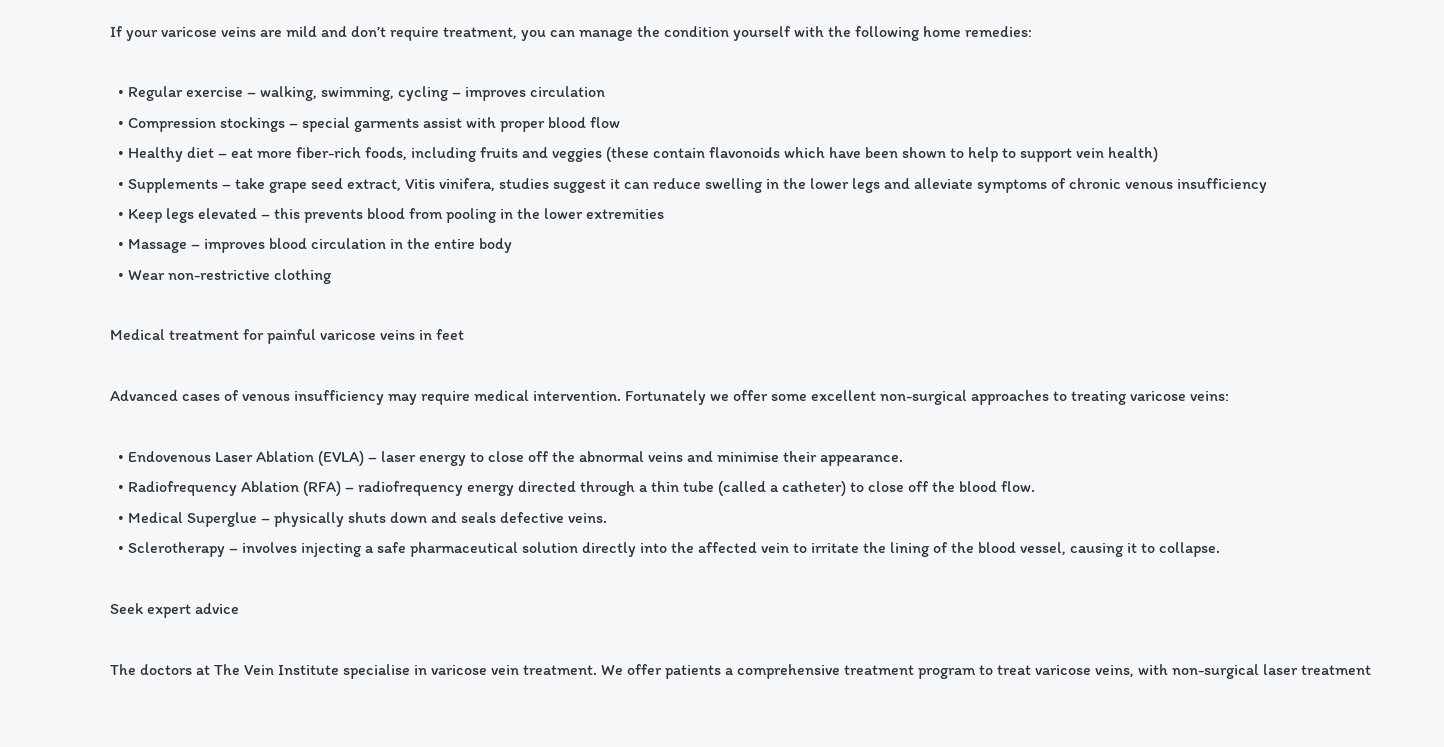If your varicose veins are mild and don’t require treatment, you can manage the condition yourself with the following home remedies:

  • Regular exercise – walking, swimming, cycling – improves circulation
  • Compression stockings – special garments assist with proper blood flow
  • Healthy diet – eat more fiber-rich foods, including fruits and veggies (these contain flavonoids which have been shown to help to support vein health)
  • Supplements – take grape seed extract, Vitis vinifera, studies suggest it can reduce swelling in the lower legs and alleviate symptoms of chronic venous insufficiency
  • Keep legs elevated – this prevents blood from pooling in the lower extremities
  • Massage – improves blood circulation in the entire body
  • Wear non-restrictive clothing

Medical treatment for painful varicose veins in feet

Advanced cases of venous insufficiency may require medical intervention. Fortunately we offer some excellent non-surgical approaches to treating varicose veins:

  • Endovenous Laser Ablation (EVLA) – laser energy to close off the abnormal veins and minimise their appearance.
  • Radiofrequency Ablation (RFA) – radiofrequency energy directed through a thin tube (called a catheter) to close off the blood flow.
  • Medical Superglue – physically shuts down and seals defective veins.
  • Sclerotherapy – involves injecting a safe pharmaceutical solution directly into the affected vein to irritate the lining of the blood vessel, causing it to collapse.

Seek expert advice

The doctors at The Vein Institute specialise in varicose vein treatment. We offer patients a comprehensive treatment program to treat varicose veins, with non-surgical laser treatment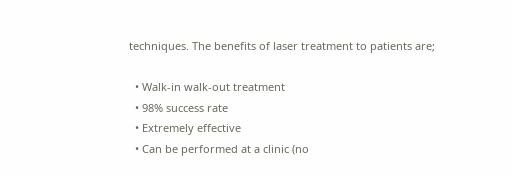techniques. The benefits of laser treatment to patients are;

  • Walk-in walk-out treatment
  • 98% success rate
  • Extremely effective
  • Can be performed at a clinic (no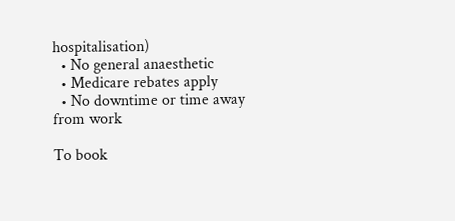hospitalisation)
  • No general anaesthetic
  • Medicare rebates apply
  • No downtime or time away from work

To book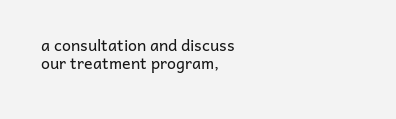a consultation and discuss our treatment program,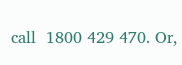call  1800 429 470. Or,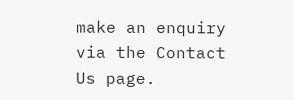make an enquiry via the Contact Us page.